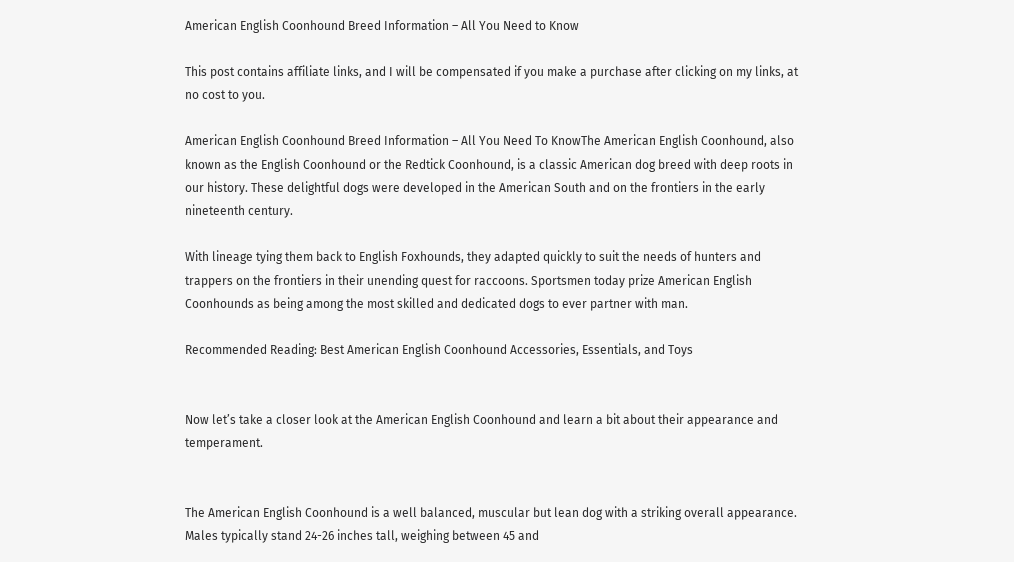American English Coonhound Breed Information – All You Need to Know

This post contains affiliate links, and I will be compensated if you make a purchase after clicking on my links, at no cost to you.

American English Coonhound Breed Information – All You Need To KnowThe American English Coonhound, also known as the English Coonhound or the Redtick Coonhound, is a classic American dog breed with deep roots in our history. These delightful dogs were developed in the American South and on the frontiers in the early nineteenth century.

With lineage tying them back to English Foxhounds, they adapted quickly to suit the needs of hunters and trappers on the frontiers in their unending quest for raccoons. Sportsmen today prize American English Coonhounds as being among the most skilled and dedicated dogs to ever partner with man.

Recommended Reading: Best American English Coonhound Accessories, Essentials, and Toys


Now let’s take a closer look at the American English Coonhound and learn a bit about their appearance and temperament.


The American English Coonhound is a well balanced, muscular but lean dog with a striking overall appearance. Males typically stand 24-26 inches tall, weighing between 45 and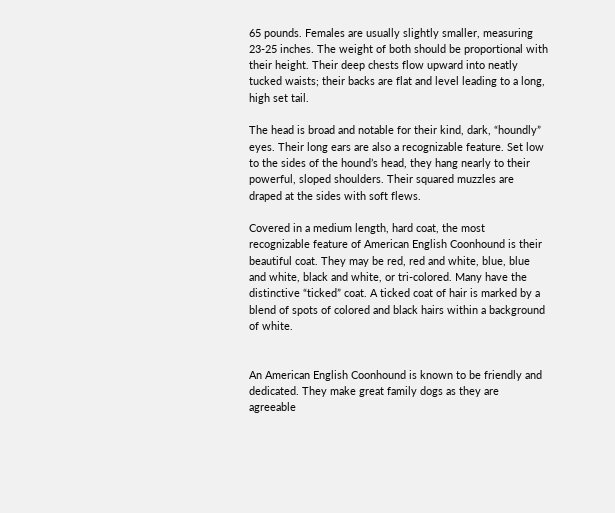65 pounds. Females are usually slightly smaller, measuring 23-25 inches. The weight of both should be proportional with their height. Their deep chests flow upward into neatly tucked waists; their backs are flat and level leading to a long, high set tail.

The head is broad and notable for their kind, dark, “houndly” eyes. Their long ears are also a recognizable feature. Set low to the sides of the hound’s head, they hang nearly to their powerful, sloped shoulders. Their squared muzzles are draped at the sides with soft flews.

Covered in a medium length, hard coat, the most recognizable feature of American English Coonhound is their beautiful coat. They may be red, red and white, blue, blue and white, black and white, or tri-colored. Many have the distinctive “ticked” coat. A ticked coat of hair is marked by a blend of spots of colored and black hairs within a background of white.


An American English Coonhound is known to be friendly and dedicated. They make great family dogs as they are agreeable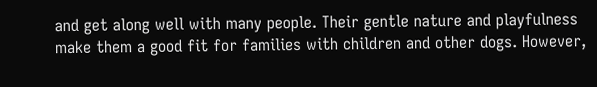and get along well with many people. Their gentle nature and playfulness make them a good fit for families with children and other dogs. However,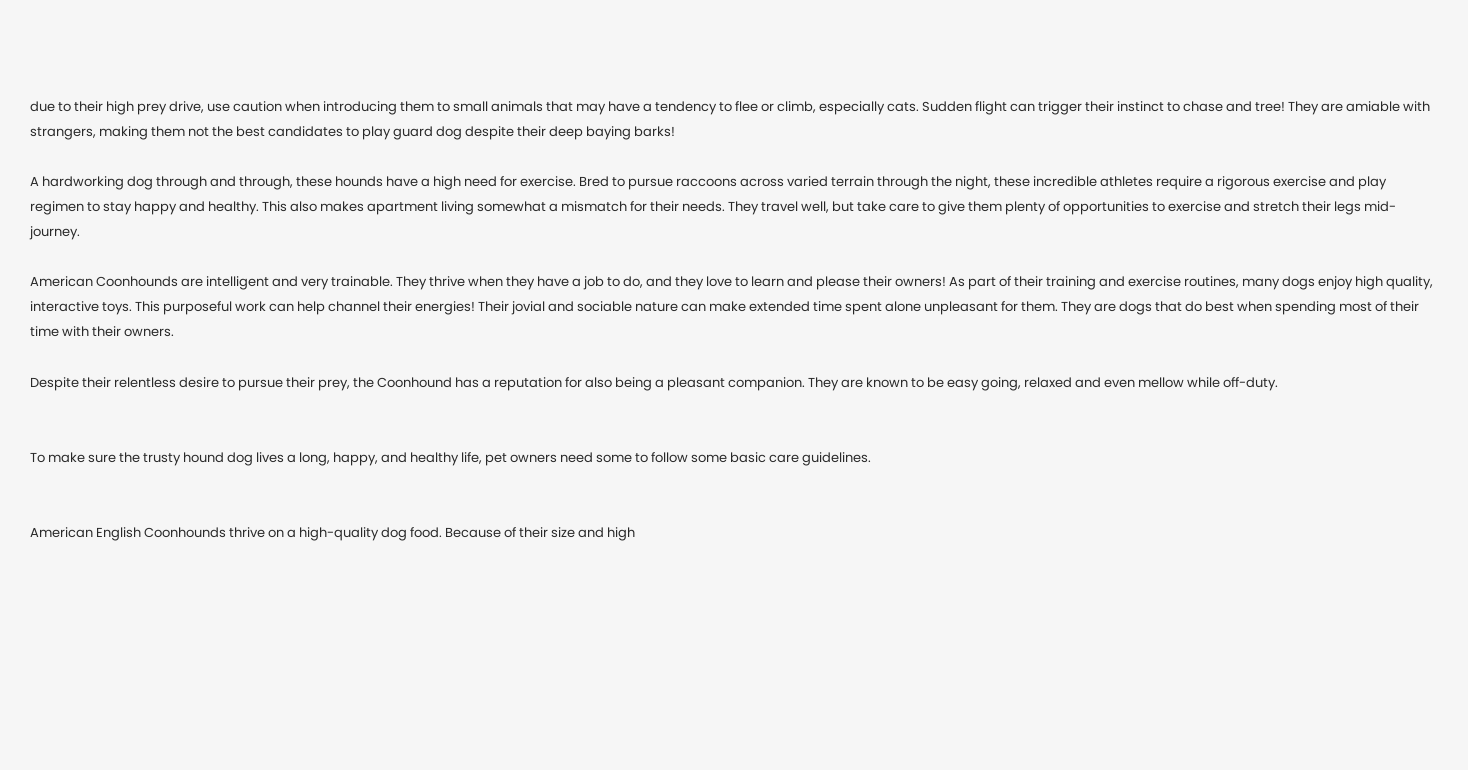due to their high prey drive, use caution when introducing them to small animals that may have a tendency to flee or climb, especially cats. Sudden flight can trigger their instinct to chase and tree! They are amiable with strangers, making them not the best candidates to play guard dog despite their deep baying barks!

A hardworking dog through and through, these hounds have a high need for exercise. Bred to pursue raccoons across varied terrain through the night, these incredible athletes require a rigorous exercise and play regimen to stay happy and healthy. This also makes apartment living somewhat a mismatch for their needs. They travel well, but take care to give them plenty of opportunities to exercise and stretch their legs mid-journey.

American Coonhounds are intelligent and very trainable. They thrive when they have a job to do, and they love to learn and please their owners! As part of their training and exercise routines, many dogs enjoy high quality, interactive toys. This purposeful work can help channel their energies! Their jovial and sociable nature can make extended time spent alone unpleasant for them. They are dogs that do best when spending most of their time with their owners.

Despite their relentless desire to pursue their prey, the Coonhound has a reputation for also being a pleasant companion. They are known to be easy going, relaxed and even mellow while off-duty.


To make sure the trusty hound dog lives a long, happy, and healthy life, pet owners need some to follow some basic care guidelines.


American English Coonhounds thrive on a high-quality dog food. Because of their size and high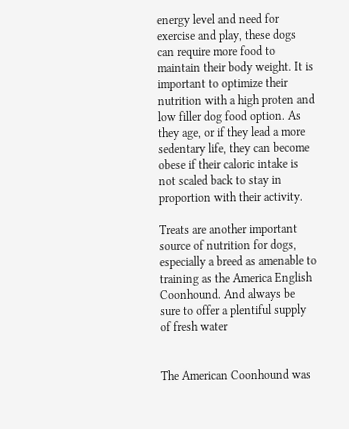energy level and need for exercise and play, these dogs can require more food to maintain their body weight. It is important to optimize their nutrition with a high proten and low filler dog food option. As they age, or if they lead a more sedentary life, they can become obese if their caloric intake is not scaled back to stay in proportion with their activity.

Treats are another important source of nutrition for dogs, especially a breed as amenable to training as the America English Coonhound. And always be sure to offer a plentiful supply of fresh water


The American Coonhound was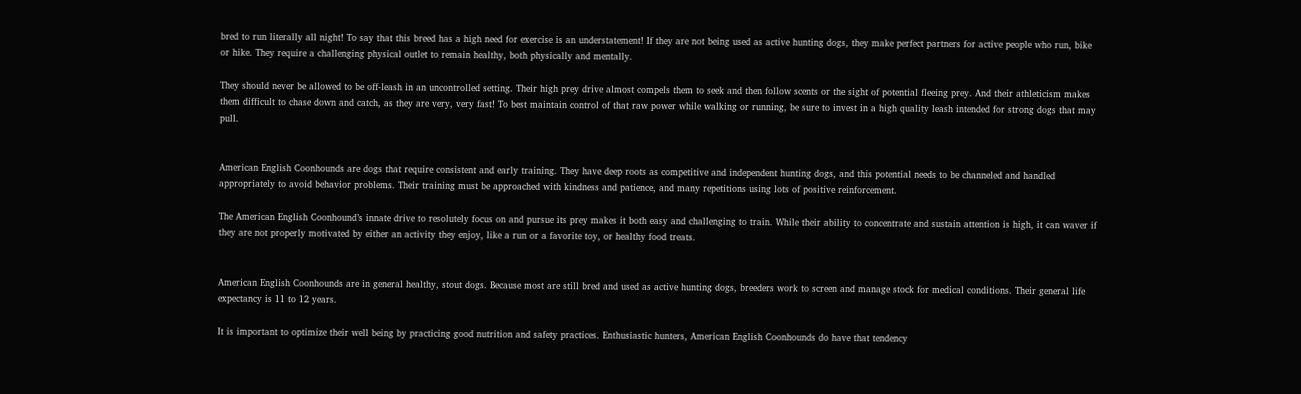bred to run literally all night! To say that this breed has a high need for exercise is an understatement! If they are not being used as active hunting dogs, they make perfect partners for active people who run, bike or hike. They require a challenging physical outlet to remain healthy, both physically and mentally.

They should never be allowed to be off-leash in an uncontrolled setting. Their high prey drive almost compels them to seek and then follow scents or the sight of potential fleeing prey. And their athleticism makes them difficult to chase down and catch, as they are very, very fast! To best maintain control of that raw power while walking or running, be sure to invest in a high quality leash intended for strong dogs that may pull.


American English Coonhounds are dogs that require consistent and early training. They have deep roots as competitive and independent hunting dogs, and this potential needs to be channeled and handled appropriately to avoid behavior problems. Their training must be approached with kindness and patience, and many repetitions using lots of positive reinforcement.

The American English Coonhound’s innate drive to resolutely focus on and pursue its prey makes it both easy and challenging to train. While their ability to concentrate and sustain attention is high, it can waver if they are not properly motivated by either an activity they enjoy, like a run or a favorite toy, or healthy food treats.


American English Coonhounds are in general healthy, stout dogs. Because most are still bred and used as active hunting dogs, breeders work to screen and manage stock for medical conditions. Their general life expectancy is 11 to 12 years.

It is important to optimize their well being by practicing good nutrition and safety practices. Enthusiastic hunters, American English Coonhounds do have that tendency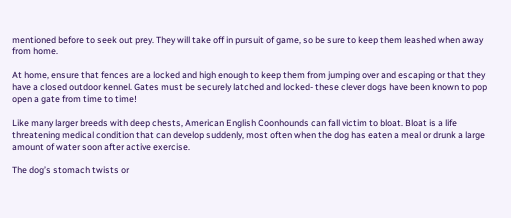mentioned before to seek out prey. They will take off in pursuit of game, so be sure to keep them leashed when away from home.

At home, ensure that fences are a locked and high enough to keep them from jumping over and escaping or that they have a closed outdoor kennel. Gates must be securely latched and locked- these clever dogs have been known to pop open a gate from time to time!

Like many larger breeds with deep chests, American English Coonhounds can fall victim to bloat. Bloat is a life threatening medical condition that can develop suddenly, most often when the dog has eaten a meal or drunk a large amount of water soon after active exercise.

The dog’s stomach twists or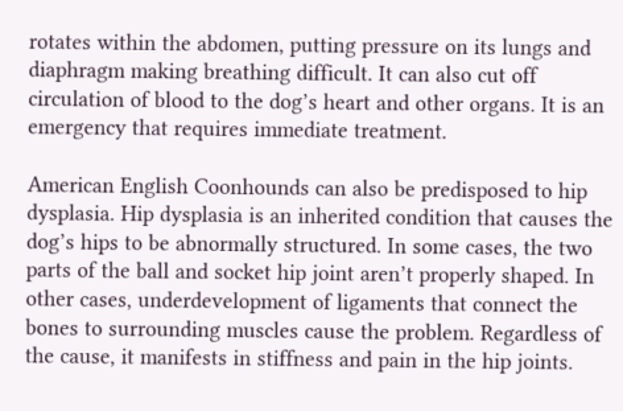rotates within the abdomen, putting pressure on its lungs and diaphragm making breathing difficult. It can also cut off circulation of blood to the dog’s heart and other organs. It is an emergency that requires immediate treatment.

American English Coonhounds can also be predisposed to hip dysplasia. Hip dysplasia is an inherited condition that causes the dog’s hips to be abnormally structured. In some cases, the two parts of the ball and socket hip joint aren’t properly shaped. In other cases, underdevelopment of ligaments that connect the bones to surrounding muscles cause the problem. Regardless of the cause, it manifests in stiffness and pain in the hip joints.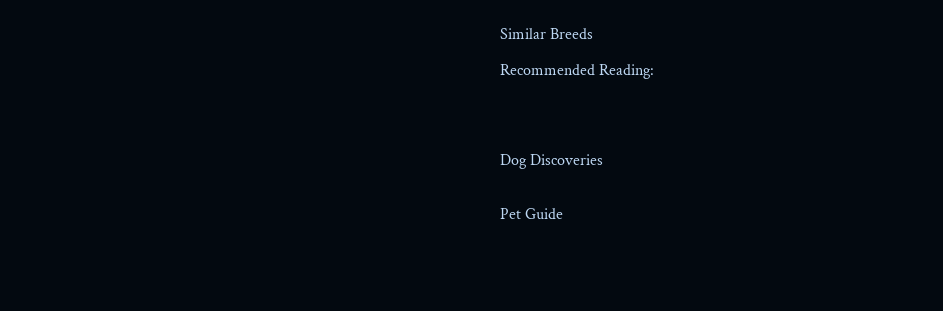Similar Breeds

Recommended Reading:




Dog Discoveries


Pet Guide